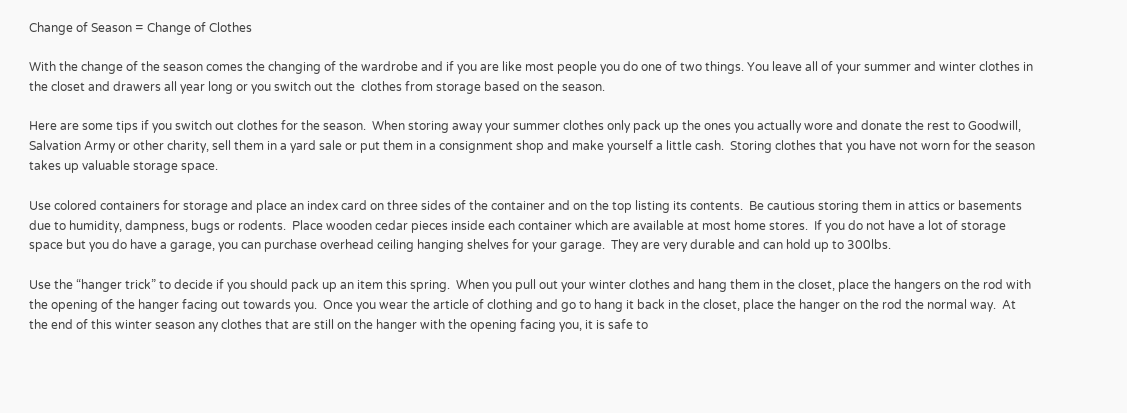Change of Season = Change of Clothes

With the change of the season comes the changing of the wardrobe and if you are like most people you do one of two things. You leave all of your summer and winter clothes in the closet and drawers all year long or you switch out the  clothes from storage based on the season.

Here are some tips if you switch out clothes for the season.  When storing away your summer clothes only pack up the ones you actually wore and donate the rest to Goodwill, Salvation Army or other charity, sell them in a yard sale or put them in a consignment shop and make yourself a little cash.  Storing clothes that you have not worn for the season takes up valuable storage space.

Use colored containers for storage and place an index card on three sides of the container and on the top listing its contents.  Be cautious storing them in attics or basements due to humidity, dampness, bugs or rodents.  Place wooden cedar pieces inside each container which are available at most home stores.  If you do not have a lot of storage space but you do have a garage, you can purchase overhead ceiling hanging shelves for your garage.  They are very durable and can hold up to 300lbs.

Use the “hanger trick” to decide if you should pack up an item this spring.  When you pull out your winter clothes and hang them in the closet, place the hangers on the rod with the opening of the hanger facing out towards you.  Once you wear the article of clothing and go to hang it back in the closet, place the hanger on the rod the normal way.  At the end of this winter season any clothes that are still on the hanger with the opening facing you, it is safe to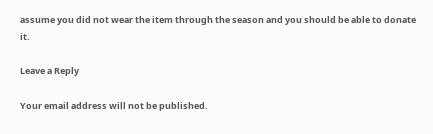assume you did not wear the item through the season and you should be able to donate it.

Leave a Reply

Your email address will not be published.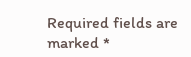Required fields are marked *